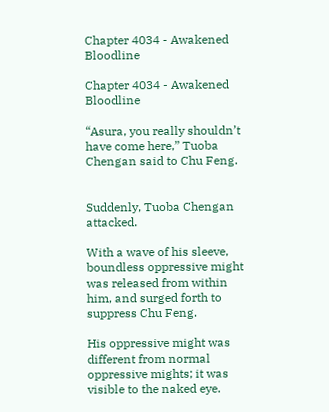Chapter 4034 - Awakened Bloodline

Chapter 4034 - Awakened Bloodline

“Asura, you really shouldn’t have come here,” Tuoba Chengan said to Chu Feng.


Suddenly, Tuoba Chengan attacked.

With a wave of his sleeve, boundless oppressive might was released from within him, and surged forth to suppress Chu Feng.

His oppressive might was different from normal oppressive mights; it was visible to the naked eye.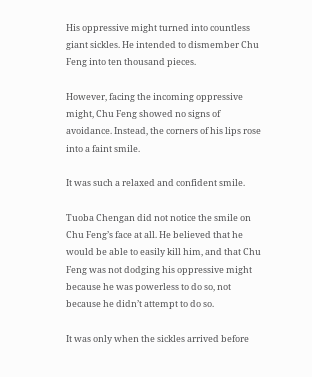His oppressive might turned into countless giant sickles. He intended to dismember Chu Feng into ten thousand pieces.

However, facing the incoming oppressive might, Chu Feng showed no signs of avoidance. Instead, the corners of his lips rose into a faint smile.

It was such a relaxed and confident smile.

Tuoba Chengan did not notice the smile on Chu Feng’s face at all. He believed that he would be able to easily kill him, and that Chu Feng was not dodging his oppressive might because he was powerless to do so, not because he didn’t attempt to do so.

It was only when the sickles arrived before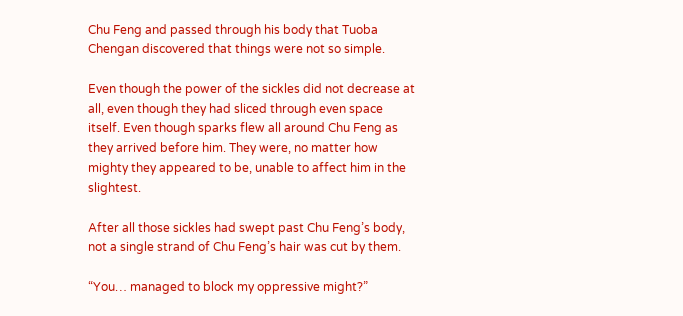Chu Feng and passed through his body that Tuoba Chengan discovered that things were not so simple.

Even though the power of the sickles did not decrease at all, even though they had sliced through even space itself. Even though sparks flew all around Chu Feng as they arrived before him. They were, no matter how mighty they appeared to be, unable to affect him in the slightest.

After all those sickles had swept past Chu Feng’s body, not a single strand of Chu Feng’s hair was cut by them.

“You… managed to block my oppressive might?”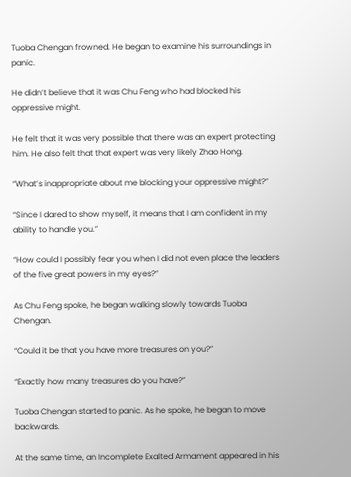Tuoba Chengan frowned. He began to examine his surroundings in panic.

He didn’t believe that it was Chu Feng who had blocked his oppressive might.

He felt that it was very possible that there was an expert protecting him. He also felt that that expert was very likely Zhao Hong.

“What’s inappropriate about me blocking your oppressive might?”

“Since I dared to show myself, it means that I am confident in my ability to handle you.”

“How could I possibly fear you when I did not even place the leaders of the five great powers in my eyes?”

As Chu Feng spoke, he began walking slowly towards Tuoba Chengan.

“Could it be that you have more treasures on you?”

“Exactly how many treasures do you have?”

Tuoba Chengan started to panic. As he spoke, he began to move backwards.

At the same time, an Incomplete Exalted Armament appeared in his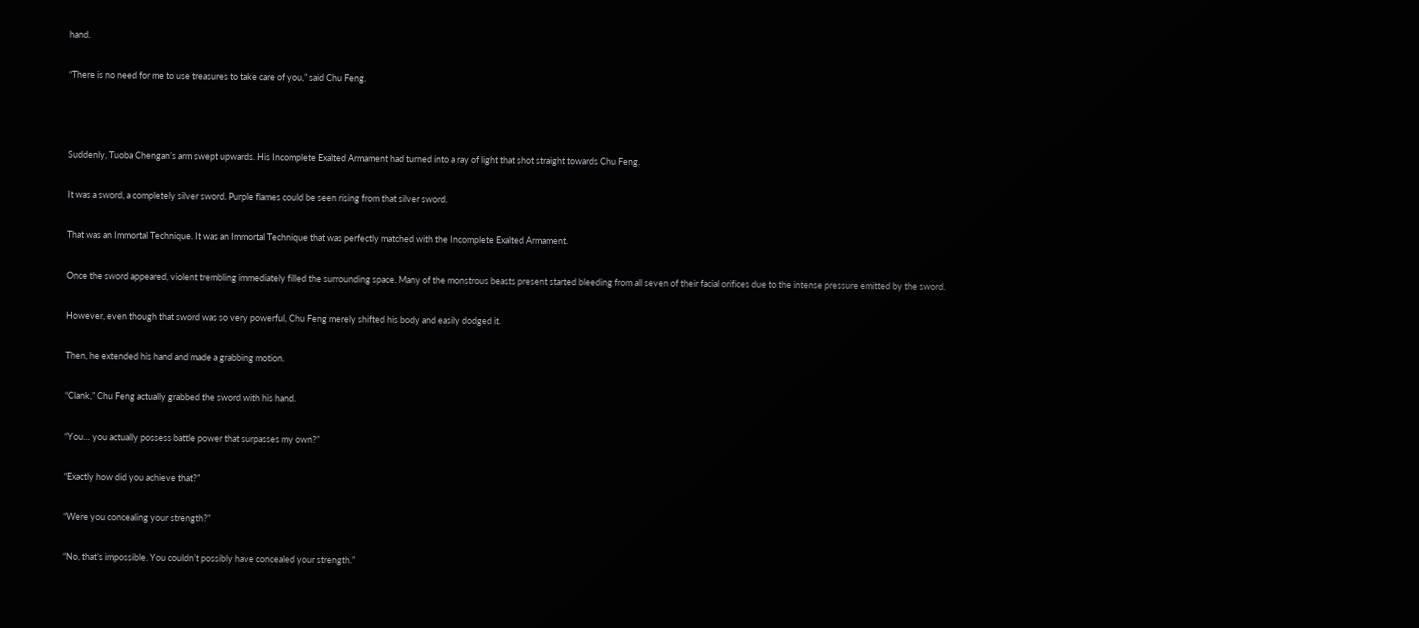hand.

“There is no need for me to use treasures to take care of you,” said Chu Feng.



Suddenly, Tuoba Chengan’s arm swept upwards. His Incomplete Exalted Armament had turned into a ray of light that shot straight towards Chu Feng.

It was a sword, a completely silver sword. Purple flames could be seen rising from that silver sword.

That was an Immortal Technique. It was an Immortal Technique that was perfectly matched with the Incomplete Exalted Armament.

Once the sword appeared, violent trembling immediately filled the surrounding space. Many of the monstrous beasts present started bleeding from all seven of their facial orifices due to the intense pressure emitted by the sword.

However, even though that sword was so very powerful, Chu Feng merely shifted his body and easily dodged it.

Then, he extended his hand and made a grabbing motion.

“Clank,” Chu Feng actually grabbed the sword with his hand.

“You… you actually possess battle power that surpasses my own?”

“Exactly how did you achieve that?”

“Were you concealing your strength?”

“No, that’s impossible. You couldn’t possibly have concealed your strength.”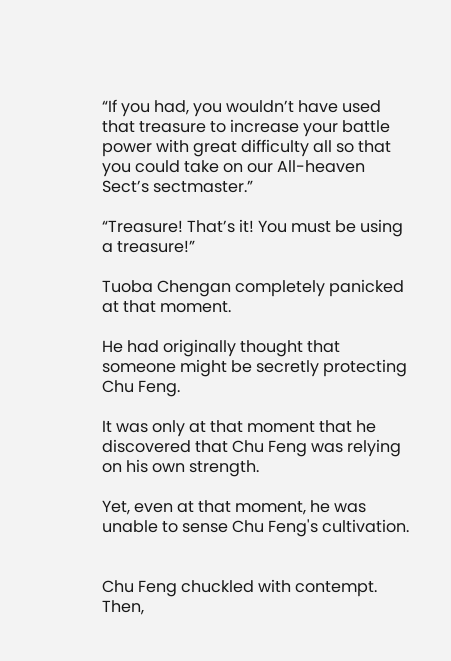“If you had, you wouldn’t have used that treasure to increase your battle power with great difficulty all so that you could take on our All-heaven Sect’s sectmaster.”

“Treasure! That’s it! You must be using a treasure!”

Tuoba Chengan completely panicked at that moment.

He had originally thought that someone might be secretly protecting Chu Feng.

It was only at that moment that he discovered that Chu Feng was relying on his own strength.

Yet, even at that moment, he was unable to sense Chu Feng's cultivation.


Chu Feng chuckled with contempt. Then,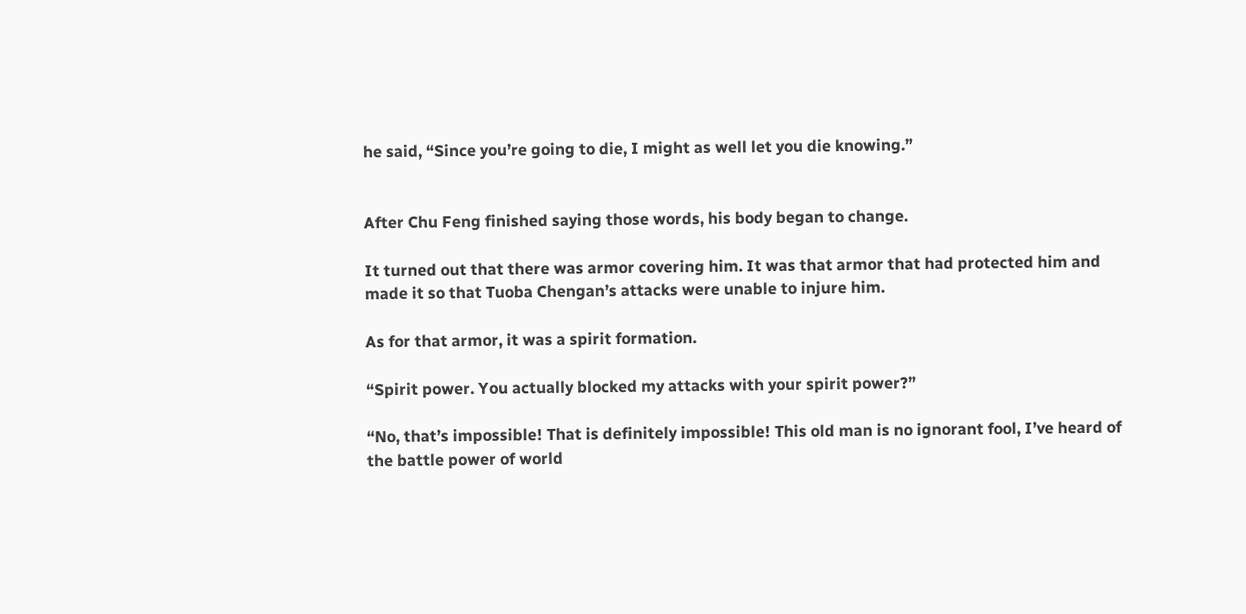he said, “Since you’re going to die, I might as well let you die knowing.”


After Chu Feng finished saying those words, his body began to change.

It turned out that there was armor covering him. It was that armor that had protected him and made it so that Tuoba Chengan’s attacks were unable to injure him.

As for that armor, it was a spirit formation.

“Spirit power. You actually blocked my attacks with your spirit power?”

“No, that’s impossible! That is definitely impossible! This old man is no ignorant fool, I’ve heard of the battle power of world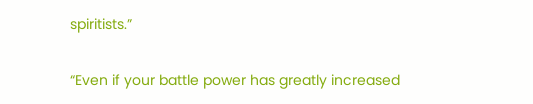spiritists.”

“Even if your battle power has greatly increased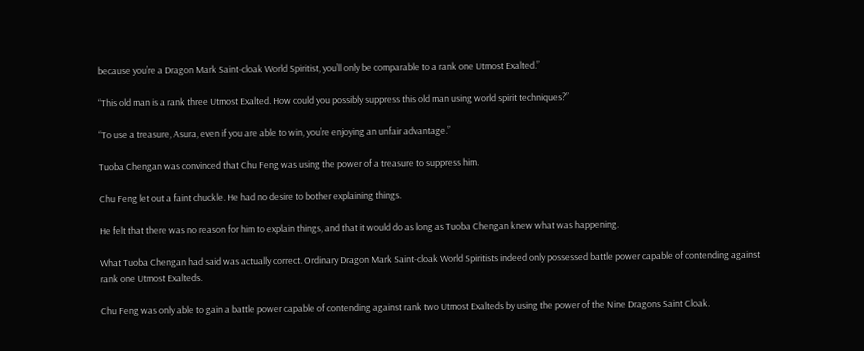because you’re a Dragon Mark Saint-cloak World Spiritist, you’ll only be comparable to a rank one Utmost Exalted.”

“This old man is a rank three Utmost Exalted. How could you possibly suppress this old man using world spirit techniques?”

“To use a treasure, Asura, even if you are able to win, you’re enjoying an unfair advantage.”

Tuoba Chengan was convinced that Chu Feng was using the power of a treasure to suppress him.

Chu Feng let out a faint chuckle. He had no desire to bother explaining things.

He felt that there was no reason for him to explain things, and that it would do as long as Tuoba Chengan knew what was happening.

What Tuoba Chengan had said was actually correct. Ordinary Dragon Mark Saint-cloak World Spiritists indeed only possessed battle power capable of contending against rank one Utmost Exalteds.

Chu Feng was only able to gain a battle power capable of contending against rank two Utmost Exalteds by using the power of the Nine Dragons Saint Cloak.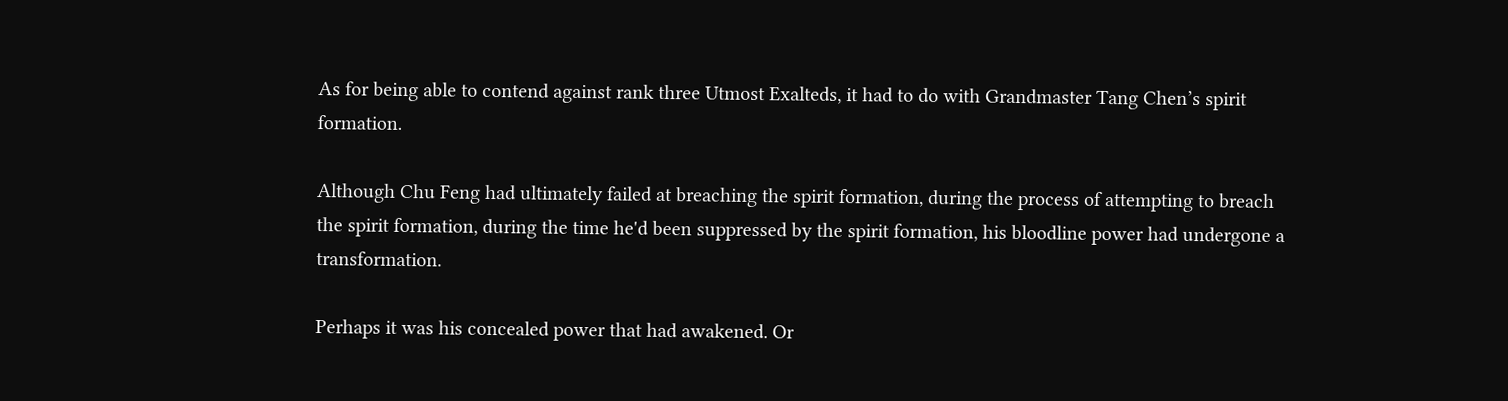As for being able to contend against rank three Utmost Exalteds, it had to do with Grandmaster Tang Chen’s spirit formation.

Although Chu Feng had ultimately failed at breaching the spirit formation, during the process of attempting to breach the spirit formation, during the time he'd been suppressed by the spirit formation, his bloodline power had undergone a transformation.

Perhaps it was his concealed power that had awakened. Or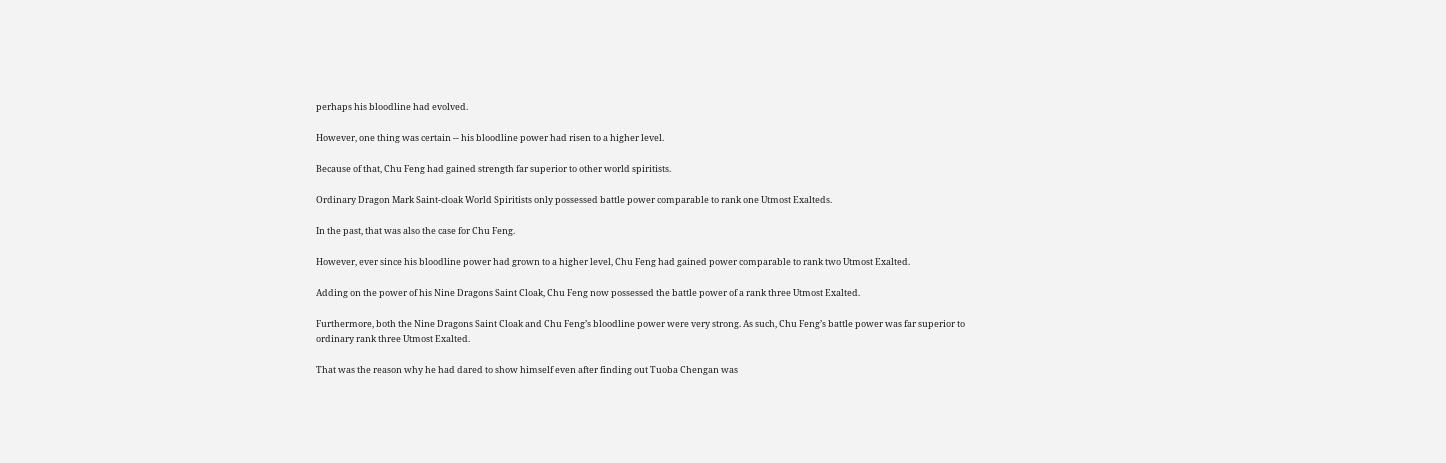perhaps his bloodline had evolved.

However, one thing was certain -- his bloodline power had risen to a higher level.

Because of that, Chu Feng had gained strength far superior to other world spiritists.

Ordinary Dragon Mark Saint-cloak World Spiritists only possessed battle power comparable to rank one Utmost Exalteds.

In the past, that was also the case for Chu Feng.

However, ever since his bloodline power had grown to a higher level, Chu Feng had gained power comparable to rank two Utmost Exalted.

Adding on the power of his Nine Dragons Saint Cloak, Chu Feng now possessed the battle power of a rank three Utmost Exalted.

Furthermore, both the Nine Dragons Saint Cloak and Chu Feng’s bloodline power were very strong. As such, Chu Feng’s battle power was far superior to ordinary rank three Utmost Exalted.

That was the reason why he had dared to show himself even after finding out Tuoba Chengan was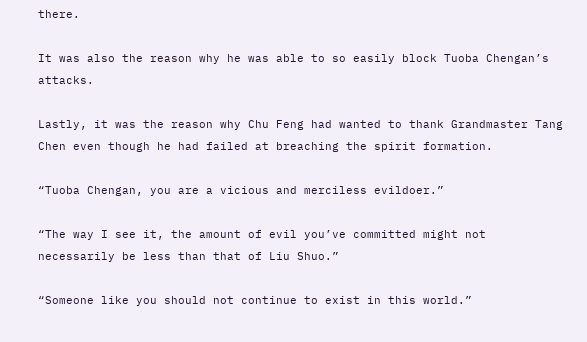there.

It was also the reason why he was able to so easily block Tuoba Chengan’s attacks.

Lastly, it was the reason why Chu Feng had wanted to thank Grandmaster Tang Chen even though he had failed at breaching the spirit formation.

“Tuoba Chengan, you are a vicious and merciless evildoer.”

“The way I see it, the amount of evil you’ve committed might not necessarily be less than that of Liu Shuo.”

“Someone like you should not continue to exist in this world.”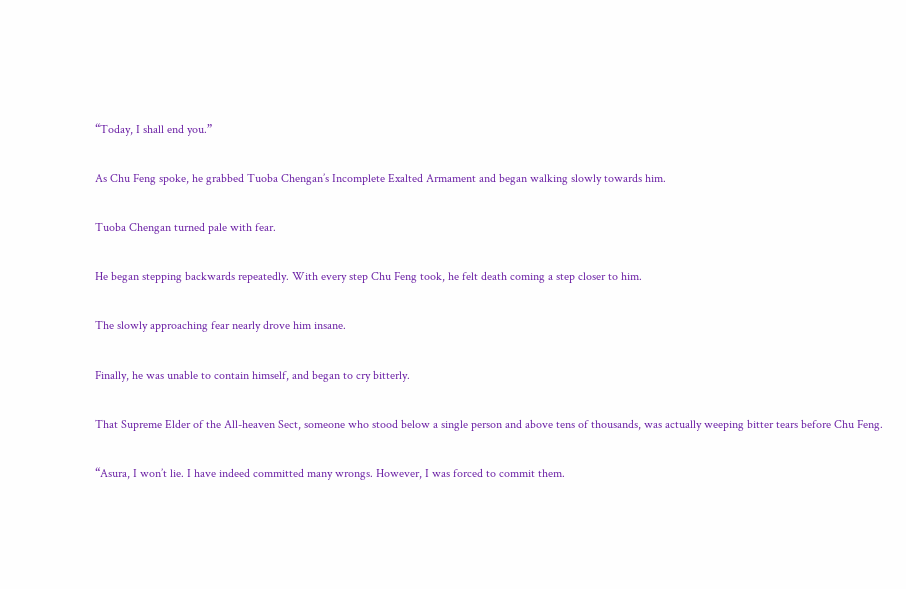“Today, I shall end you.”

As Chu Feng spoke, he grabbed Tuoba Chengan’s Incomplete Exalted Armament and began walking slowly towards him.

Tuoba Chengan turned pale with fear.

He began stepping backwards repeatedly. With every step Chu Feng took, he felt death coming a step closer to him.

The slowly approaching fear nearly drove him insane.

Finally, he was unable to contain himself, and began to cry bitterly.

That Supreme Elder of the All-heaven Sect, someone who stood below a single person and above tens of thousands, was actually weeping bitter tears before Chu Feng.

“Asura, I won’t lie. I have indeed committed many wrongs. However, I was forced to commit them.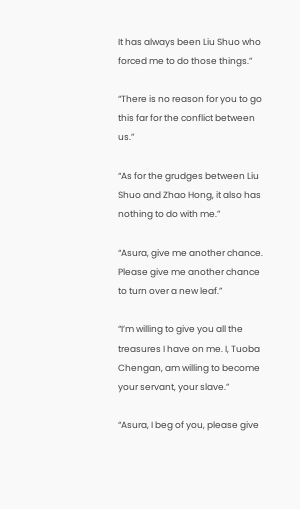It has always been Liu Shuo who forced me to do those things.”

“There is no reason for you to go this far for the conflict between us.”

“As for the grudges between Liu Shuo and Zhao Hong, it also has nothing to do with me.”

“Asura, give me another chance. Please give me another chance to turn over a new leaf.”

“I’m willing to give you all the treasures I have on me. I, Tuoba Chengan, am willing to become your servant, your slave.”

“Asura, I beg of you, please give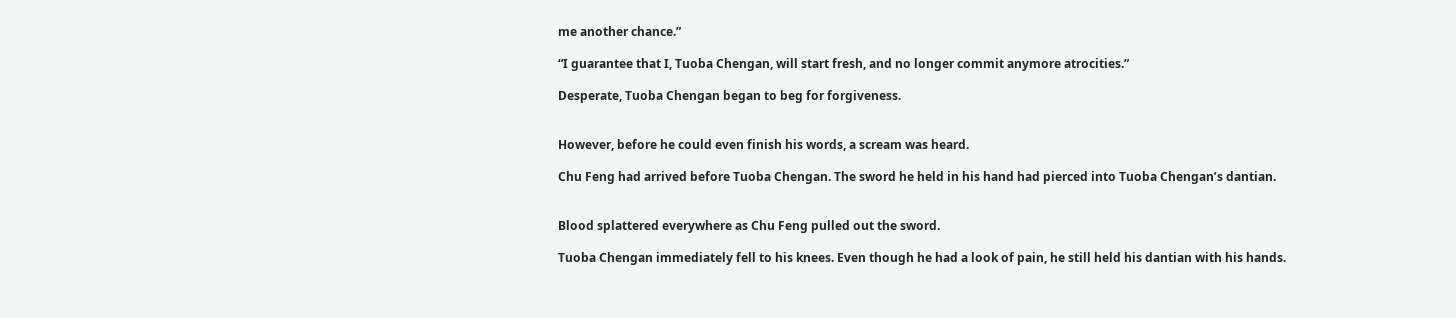me another chance.”

“I guarantee that I, Tuoba Chengan, will start fresh, and no longer commit anymore atrocities.”

Desperate, Tuoba Chengan began to beg for forgiveness.


However, before he could even finish his words, a scream was heard.

Chu Feng had arrived before Tuoba Chengan. The sword he held in his hand had pierced into Tuoba Chengan’s dantian.


Blood splattered everywhere as Chu Feng pulled out the sword.

Tuoba Chengan immediately fell to his knees. Even though he had a look of pain, he still held his dantian with his hands.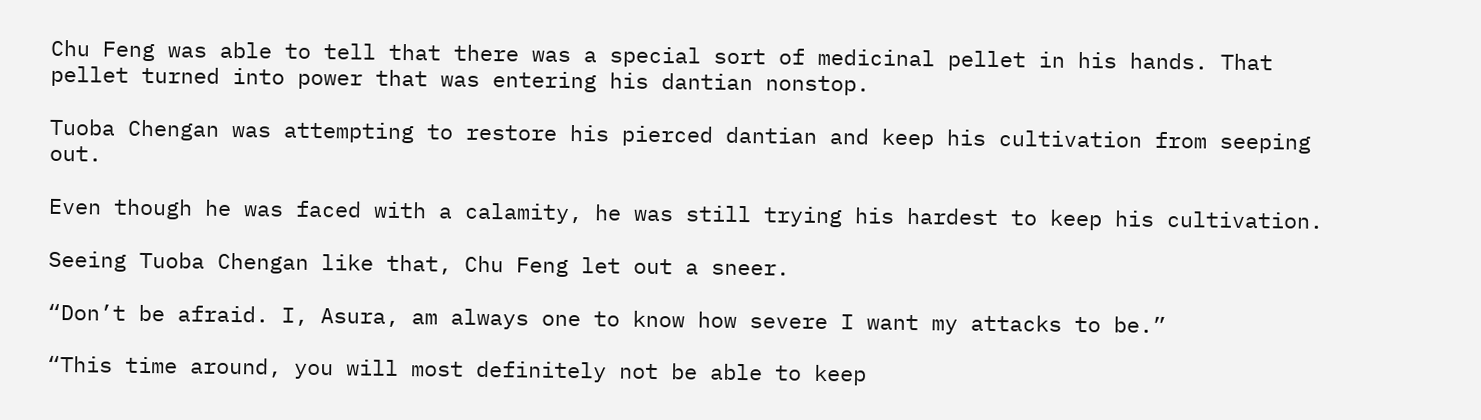Chu Feng was able to tell that there was a special sort of medicinal pellet in his hands. That pellet turned into power that was entering his dantian nonstop.

Tuoba Chengan was attempting to restore his pierced dantian and keep his cultivation from seeping out.

Even though he was faced with a calamity, he was still trying his hardest to keep his cultivation.

Seeing Tuoba Chengan like that, Chu Feng let out a sneer.

“Don’t be afraid. I, Asura, am always one to know how severe I want my attacks to be.”

“This time around, you will most definitely not be able to keep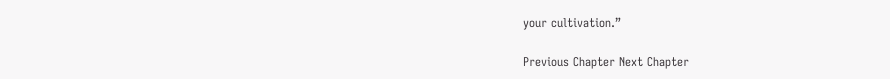your cultivation.”

Previous Chapter Next Chapter